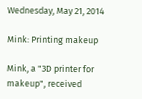Wednesday, May 21, 2014

Mink: Printing makeup

Mink, a "3D printer for makeup", received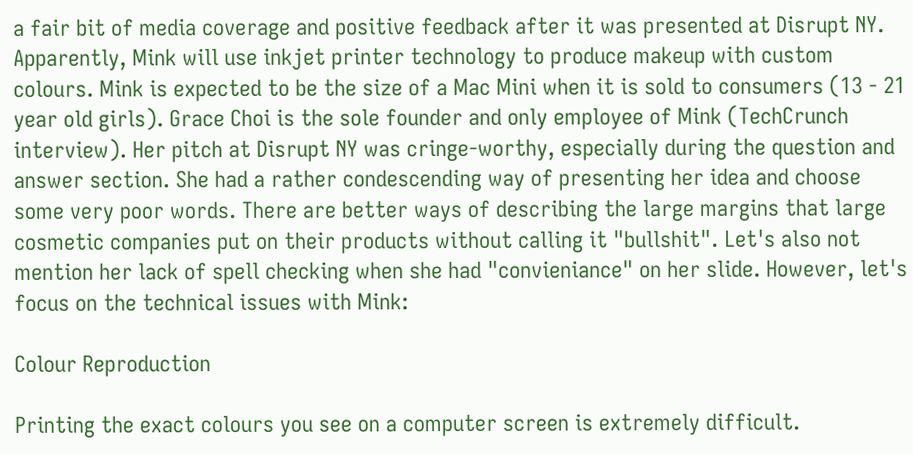a fair bit of media coverage and positive feedback after it was presented at Disrupt NY. Apparently, Mink will use inkjet printer technology to produce makeup with custom colours. Mink is expected to be the size of a Mac Mini when it is sold to consumers (13 - 21 year old girls). Grace Choi is the sole founder and only employee of Mink (TechCrunch interview). Her pitch at Disrupt NY was cringe-worthy, especially during the question and answer section. She had a rather condescending way of presenting her idea and choose some very poor words. There are better ways of describing the large margins that large cosmetic companies put on their products without calling it "bullshit". Let's also not mention her lack of spell checking when she had "convieniance" on her slide. However, let's focus on the technical issues with Mink:

Colour Reproduction

Printing the exact colours you see on a computer screen is extremely difficult.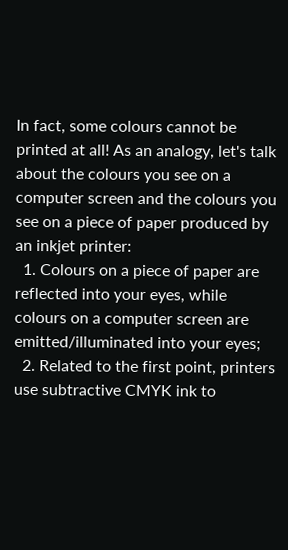In fact, some colours cannot be printed at all! As an analogy, let's talk about the colours you see on a computer screen and the colours you see on a piece of paper produced by an inkjet printer:
  1. Colours on a piece of paper are reflected into your eyes, while colours on a computer screen are emitted/illuminated into your eyes;
  2. Related to the first point, printers use subtractive CMYK ink to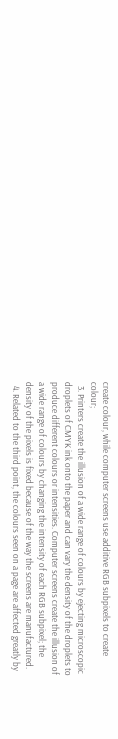create colour, while computer screens use additive RGB subpixels to create colour;
  3. Printers create the illusion of a wide range of colours by ejecting microscopic droplets of CMYK ink onto the paper and can vary the density of the droplets to produce different colours or intensities. Computer screens create the illusion of a wide range of colours by changing the intensity of each RGB subpixel; the density of the pixels is fixed because of the way the screens are manufactured.
  4. Related to the third point, the colours seen on a page are affected greatly by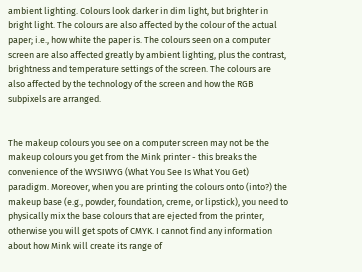ambient lighting. Colours look darker in dim light, but brighter in bright light. The colours are also affected by the colour of the actual paper; i.e., how white the paper is. The colours seen on a computer screen are also affected greatly by ambient lighting, plus the contrast, brightness and temperature settings of the screen. The colours are also affected by the technology of the screen and how the RGB subpixels are arranged.


The makeup colours you see on a computer screen may not be the makeup colours you get from the Mink printer - this breaks the convenience of the WYSIWYG (What You See Is What You Get) paradigm. Moreover, when you are printing the colours onto (into?) the makeup base (e.g., powder, foundation, creme, or lipstick), you need to physically mix the base colours that are ejected from the printer, otherwise you will get spots of CMYK. I cannot find any information about how Mink will create its range of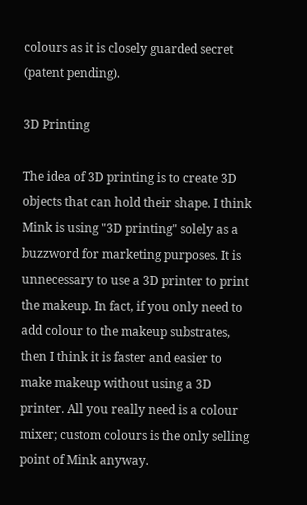colours as it is closely guarded secret (patent pending).

3D Printing

The idea of 3D printing is to create 3D objects that can hold their shape. I think Mink is using "3D printing" solely as a buzzword for marketing purposes. It is unnecessary to use a 3D printer to print the makeup. In fact, if you only need to add colour to the makeup substrates, then I think it is faster and easier to make makeup without using a 3D printer. All you really need is a colour mixer; custom colours is the only selling point of Mink anyway.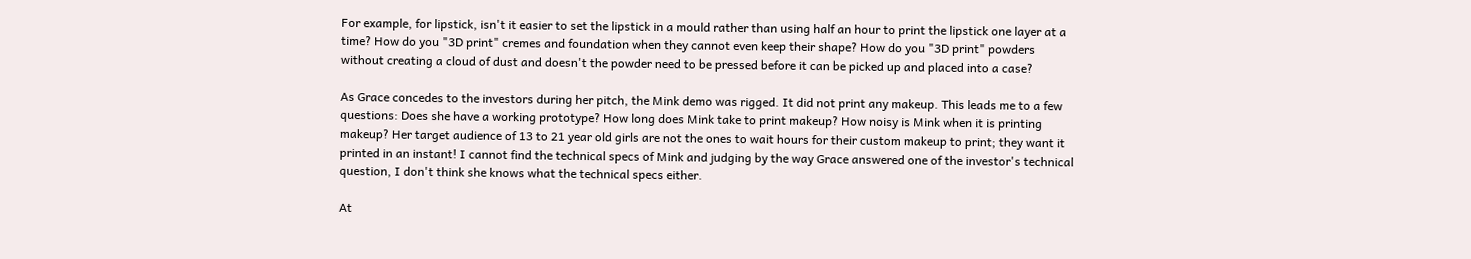For example, for lipstick, isn't it easier to set the lipstick in a mould rather than using half an hour to print the lipstick one layer at a time? How do you "3D print" cremes and foundation when they cannot even keep their shape? How do you "3D print" powders without creating a cloud of dust and doesn't the powder need to be pressed before it can be picked up and placed into a case?

As Grace concedes to the investors during her pitch, the Mink demo was rigged. It did not print any makeup. This leads me to a few questions: Does she have a working prototype? How long does Mink take to print makeup? How noisy is Mink when it is printing makeup? Her target audience of 13 to 21 year old girls are not the ones to wait hours for their custom makeup to print; they want it printed in an instant! I cannot find the technical specs of Mink and judging by the way Grace answered one of the investor's technical question, I don't think she knows what the technical specs either.

At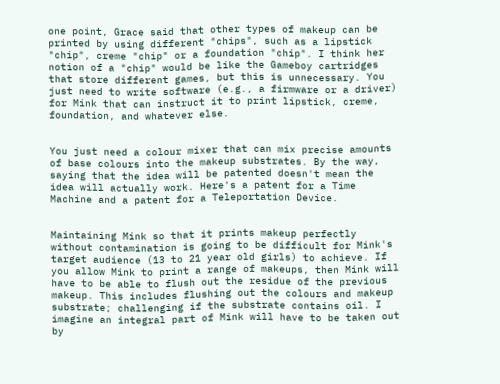one point, Grace said that other types of makeup can be printed by using different "chips", such as a lipstick "chip", creme "chip" or a foundation "chip". I think her notion of a "chip" would be like the Gameboy cartridges that store different games, but this is unnecessary. You just need to write software (e.g., a firmware or a driver) for Mink that can instruct it to print lipstick, creme, foundation, and whatever else.


You just need a colour mixer that can mix precise amounts of base colours into the makeup substrates. By the way, saying that the idea will be patented doesn't mean the idea will actually work. Here's a patent for a Time Machine and a patent for a Teleportation Device.


Maintaining Mink so that it prints makeup perfectly without contamination is going to be difficult for Mink's target audience (13 to 21 year old girls) to achieve. If you allow Mink to print a range of makeups, then Mink will have to be able to flush out the residue of the previous makeup. This includes flushing out the colours and makeup substrate; challenging if the substrate contains oil. I imagine an integral part of Mink will have to be taken out by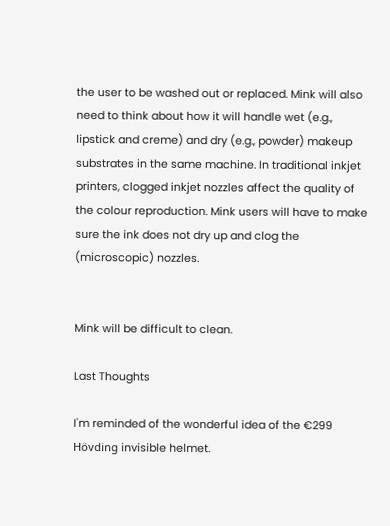the user to be washed out or replaced. Mink will also need to think about how it will handle wet (e.g., lipstick and creme) and dry (e.g., powder) makeup substrates in the same machine. In traditional inkjet printers, clogged inkjet nozzles affect the quality of the colour reproduction. Mink users will have to make sure the ink does not dry up and clog the (microscopic) nozzles.


Mink will be difficult to clean.

Last Thoughts

I'm reminded of the wonderful idea of the €299 Hövding invisible helmet.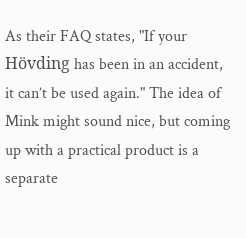As their FAQ states, "If your Hövding has been in an accident, it can’t be used again." The idea of Mink might sound nice, but coming up with a practical product is a separate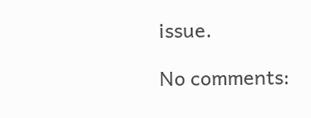issue.

No comments: